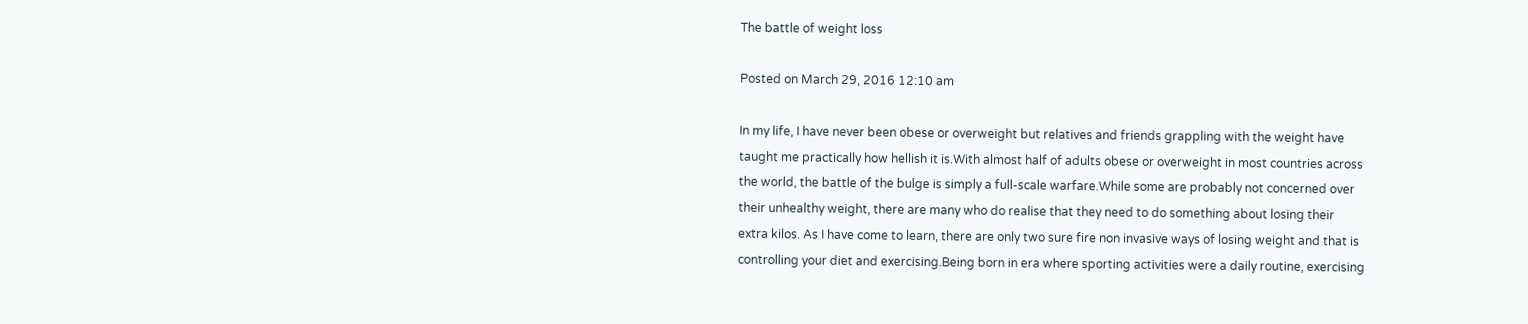The battle of weight loss

Posted on March 29, 2016 12:10 am

In my life, I have never been obese or overweight but relatives and friends grappling with the weight have taught me practically how hellish it is.With almost half of adults obese or overweight in most countries across the world, the battle of the bulge is simply a full-scale warfare.While some are probably not concerned over their unhealthy weight, there are many who do realise that they need to do something about losing their extra kilos. As I have come to learn, there are only two sure fire non invasive ways of losing weight and that is controlling your diet and exercising.Being born in era where sporting activities were a daily routine, exercising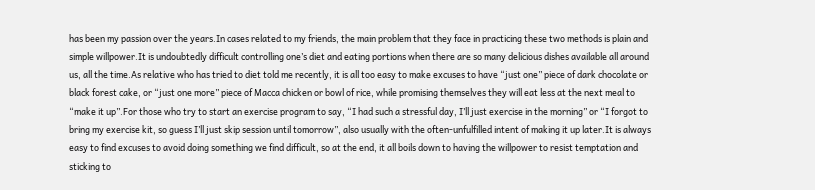has been my passion over the years.In cases related to my friends, the main problem that they face in practicing these two methods is plain and simple willpower.It is undoubtedly difficult controlling one’s diet and eating portions when there are so many delicious dishes available all around us, all the time.As relative who has tried to diet told me recently, it is all too easy to make excuses to have “just one” piece of dark chocolate or black forest cake, or “just one more” piece of Macca chicken or bowl of rice, while promising themselves they will eat less at the next meal to “make it up”.For those who try to start an exercise program to say, “I had such a stressful day, I’ll just exercise in the morning” or “I forgot to bring my exercise kit, so guess I’ll just skip session until tomorrow”, also usually with the often-unfulfilled intent of making it up later.It is always easy to find excuses to avoid doing something we find difficult, so at the end, it all boils down to having the willpower to resist temptation and sticking to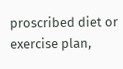proscribed diet or exercise plan,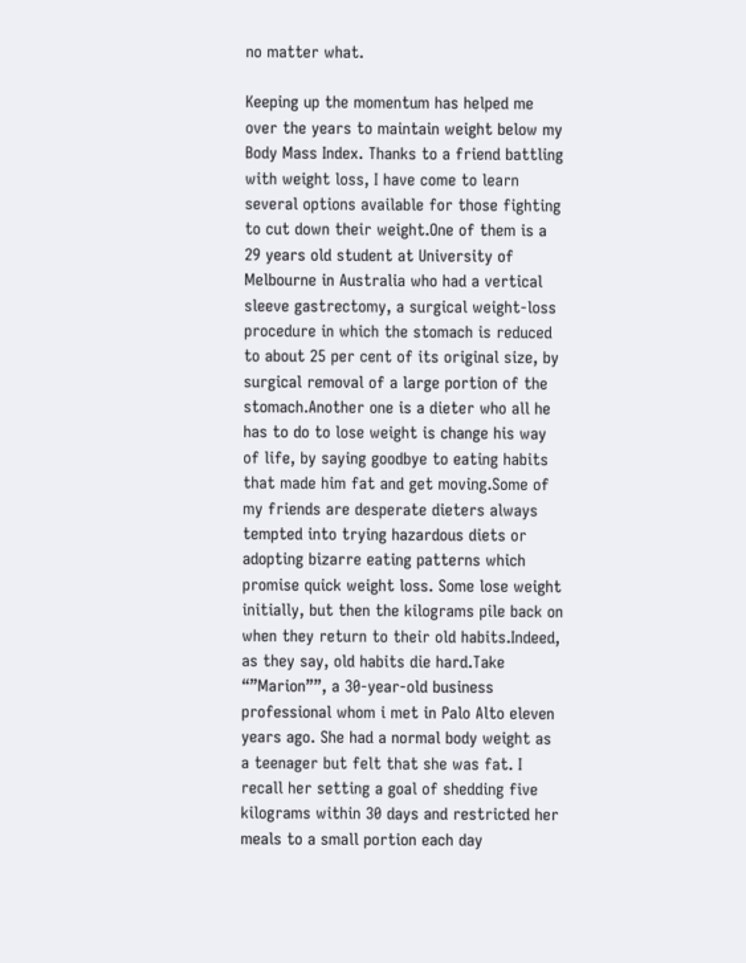no matter what.

Keeping up the momentum has helped me over the years to maintain weight below my Body Mass Index. Thanks to a friend battling with weight loss, I have come to learn several options available for those fighting to cut down their weight.One of them is a 29 years old student at University of Melbourne in Australia who had a vertical sleeve gastrectomy, a surgical weight-loss procedure in which the stomach is reduced to about 25 per cent of its original size, by surgical removal of a large portion of the stomach.Another one is a dieter who all he has to do to lose weight is change his way of life, by saying goodbye to eating habits that made him fat and get moving.Some of my friends are desperate dieters always tempted into trying hazardous diets or adopting bizarre eating patterns which promise quick weight loss. Some lose weight initially, but then the kilograms pile back on when they return to their old habits.Indeed, as they say, old habits die hard.Take “”Marion””, a 30-year-old business professional whom i met in Palo Alto eleven years ago. She had a normal body weight as a teenager but felt that she was fat. I recall her setting a goal of shedding five kilograms within 30 days and restricted her meals to a small portion each day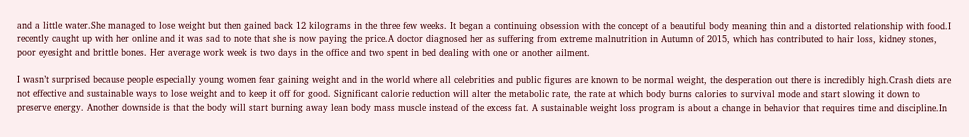and a little water.She managed to lose weight but then gained back 12 kilograms in the three few weeks. It began a continuing obsession with the concept of a beautiful body meaning thin and a distorted relationship with food.I recently caught up with her online and it was sad to note that she is now paying the price.A doctor diagnosed her as suffering from extreme malnutrition in Autumn of 2015, which has contributed to hair loss, kidney stones, poor eyesight and brittle bones. Her average work week is two days in the office and two spent in bed dealing with one or another ailment.

I wasn’t surprised because people especially young women fear gaining weight and in the world where all celebrities and public figures are known to be normal weight, the desperation out there is incredibly high.Crash diets are not effective and sustainable ways to lose weight and to keep it off for good. Significant calorie reduction will alter the metabolic rate, the rate at which body burns calories to survival mode and start slowing it down to preserve energy. Another downside is that the body will start burning away lean body mass muscle instead of the excess fat. A sustainable weight loss program is about a change in behavior that requires time and discipline.In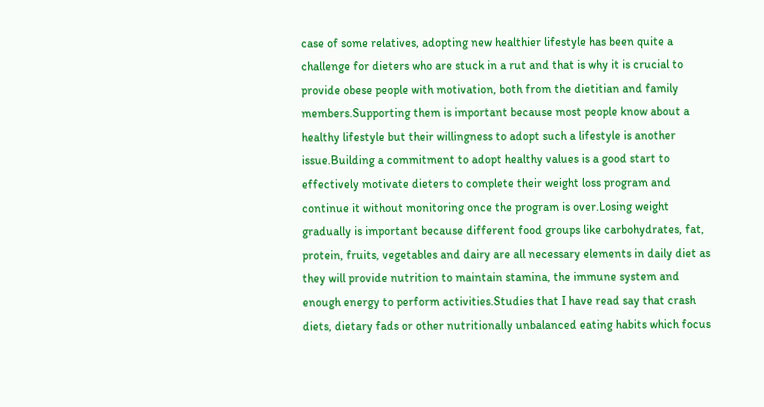case of some relatives, adopting new healthier lifestyle has been quite a challenge for dieters who are stuck in a rut and that is why it is crucial to provide obese people with motivation, both from the dietitian and family members.Supporting them is important because most people know about a healthy lifestyle but their willingness to adopt such a lifestyle is another issue.Building a commitment to adopt healthy values is a good start to effectively motivate dieters to complete their weight loss program and continue it without monitoring once the program is over.Losing weight gradually is important because different food groups like carbohydrates, fat, protein, fruits, vegetables and dairy are all necessary elements in daily diet as they will provide nutrition to maintain stamina, the immune system and enough energy to perform activities.Studies that I have read say that crash diets, dietary fads or other nutritionally unbalanced eating habits which focus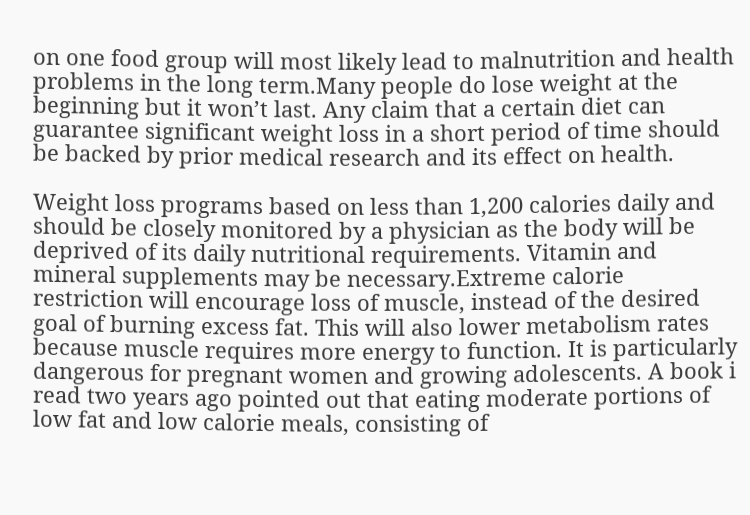on one food group will most likely lead to malnutrition and health problems in the long term.Many people do lose weight at the beginning but it won’t last. Any claim that a certain diet can guarantee significant weight loss in a short period of time should be backed by prior medical research and its effect on health.

Weight loss programs based on less than 1,200 calories daily and should be closely monitored by a physician as the body will be deprived of its daily nutritional requirements. Vitamin and mineral supplements may be necessary.Extreme calorie restriction will encourage loss of muscle, instead of the desired goal of burning excess fat. This will also lower metabolism rates because muscle requires more energy to function. It is particularly dangerous for pregnant women and growing adolescents. A book i read two years ago pointed out that eating moderate portions of low fat and low calorie meals, consisting of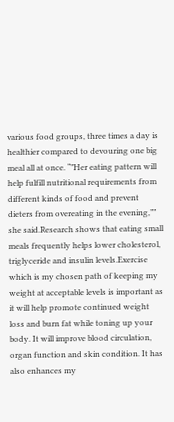various food groups, three times a day is healthier compared to devouring one big meal all at once. “”Her eating pattern will help fulfill nutritional requirements from different kinds of food and prevent dieters from overeating in the evening,”” she said.Research shows that eating small meals frequently helps lower cholesterol, triglyceride and insulin levels.Exercise which is my chosen path of keeping my weight at acceptable levels is important as it will help promote continued weight loss and burn fat while toning up your body. It will improve blood circulation, organ function and skin condition. It has also enhances my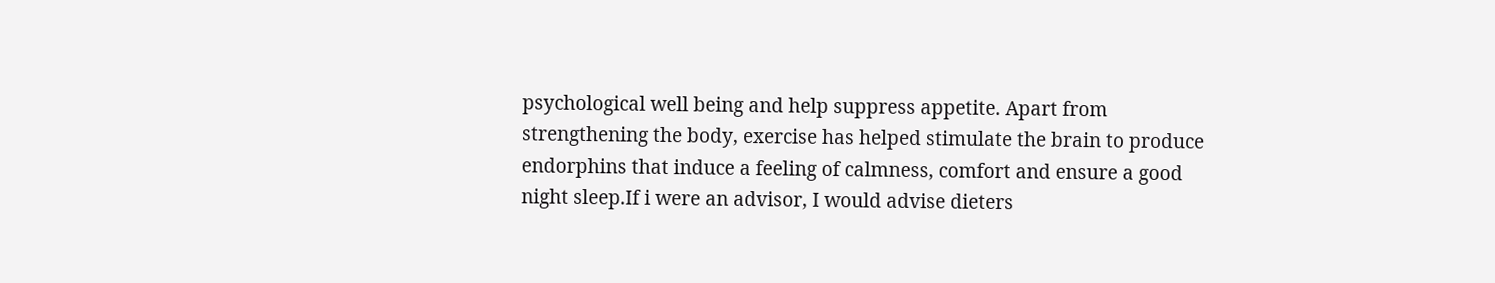psychological well being and help suppress appetite. Apart from strengthening the body, exercise has helped stimulate the brain to produce endorphins that induce a feeling of calmness, comfort and ensure a good night sleep.If i were an advisor, I would advise dieters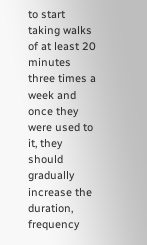to start taking walks of at least 20 minutes three times a week and once they were used to it, they should gradually increase the duration, frequency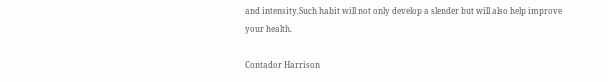and intensity.Such habit will not only develop a slender but will also help improve your health.

Contador Harrison